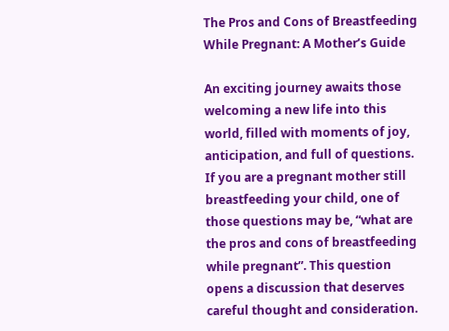The Pros and Cons of Breastfeeding While Pregnant: A Mother’s Guide

An exciting journey awaits those welcoming a new life into this world, filled with moments of joy, anticipation, and full of questions. If you are a pregnant mother still breastfeeding your child, one of those questions may be, “what are the pros and cons of breastfeeding while pregnant”. This question opens a discussion that deserves careful thought and consideration.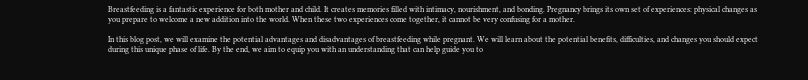Breastfeeding is a fantastic experience for both mother and child. It creates memories filled with intimacy, nourishment, and bonding. Pregnancy brings its own set of experiences: physical changes as you prepare to welcome a new addition into the world. When these two experiences come together, it cannot be very confusing for a mother.

In this blog post, we will examine the potential advantages and disadvantages of breastfeeding while pregnant. We will learn about the potential benefits, difficulties, and changes you should expect during this unique phase of life. By the end, we aim to equip you with an understanding that can help guide you to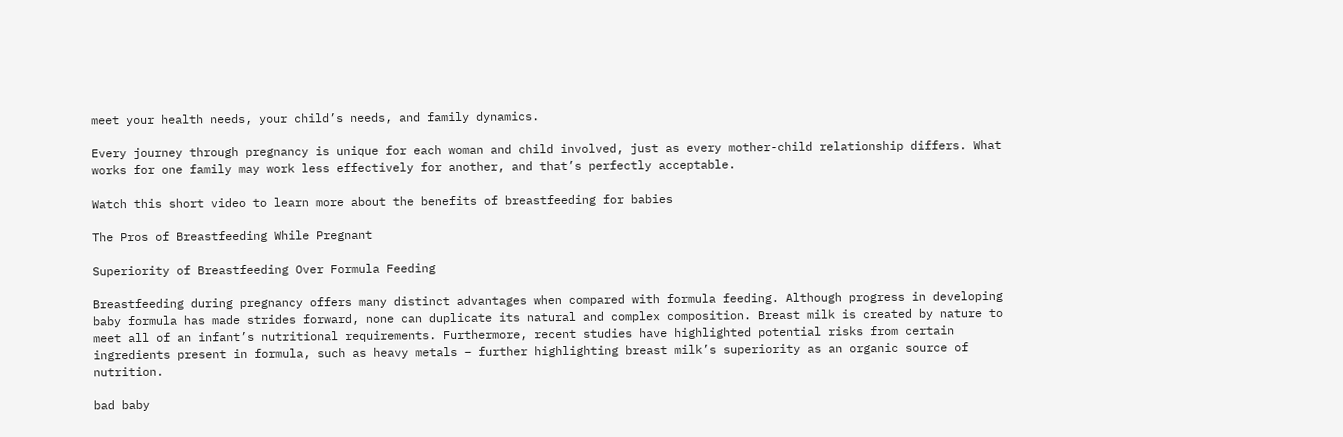meet your health needs, your child’s needs, and family dynamics.

Every journey through pregnancy is unique for each woman and child involved, just as every mother-child relationship differs. What works for one family may work less effectively for another, and that’s perfectly acceptable.

Watch this short video to learn more about the benefits of breastfeeding for babies

The Pros of Breastfeeding While Pregnant

Superiority of Breastfeeding Over Formula Feeding

Breastfeeding during pregnancy offers many distinct advantages when compared with formula feeding. Although progress in developing baby formula has made strides forward, none can duplicate its natural and complex composition. Breast milk is created by nature to meet all of an infant’s nutritional requirements. Furthermore, recent studies have highlighted potential risks from certain ingredients present in formula, such as heavy metals – further highlighting breast milk’s superiority as an organic source of nutrition.

bad baby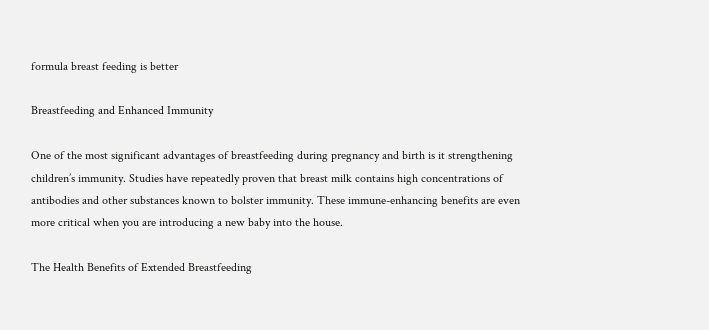formula breast feeding is better

Breastfeeding and Enhanced Immunity

One of the most significant advantages of breastfeeding during pregnancy and birth is it strengthening children’s immunity. Studies have repeatedly proven that breast milk contains high concentrations of antibodies and other substances known to bolster immunity. These immune-enhancing benefits are even more critical when you are introducing a new baby into the house.

The Health Benefits of Extended Breastfeeding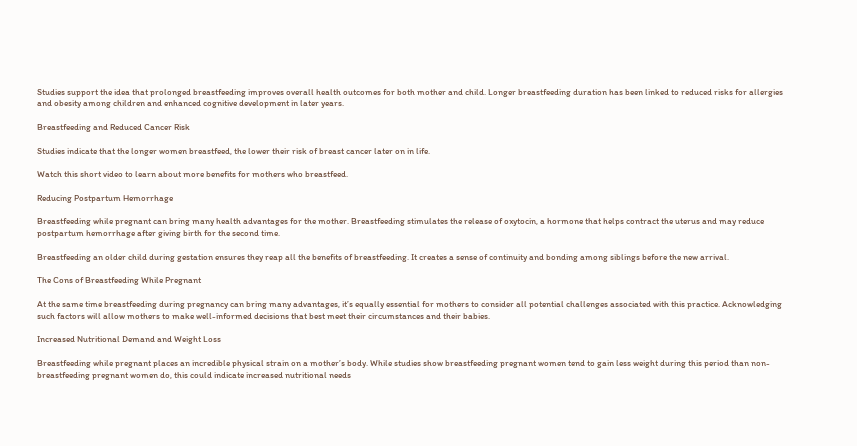Studies support the idea that prolonged breastfeeding improves overall health outcomes for both mother and child. Longer breastfeeding duration has been linked to reduced risks for allergies and obesity among children and enhanced cognitive development in later years.

Breastfeeding and Reduced Cancer Risk

Studies indicate that the longer women breastfeed, the lower their risk of breast cancer later on in life.

Watch this short video to learn about more benefits for mothers who breastfeed.

Reducing Postpartum Hemorrhage

Breastfeeding while pregnant can bring many health advantages for the mother. Breastfeeding stimulates the release of oxytocin, a hormone that helps contract the uterus and may reduce postpartum hemorrhage after giving birth for the second time.

Breastfeeding an older child during gestation ensures they reap all the benefits of breastfeeding. It creates a sense of continuity and bonding among siblings before the new arrival.

The Cons of Breastfeeding While Pregnant

At the same time breastfeeding during pregnancy can bring many advantages, it’s equally essential for mothers to consider all potential challenges associated with this practice. Acknowledging such factors will allow mothers to make well-informed decisions that best meet their circumstances and their babies.

Increased Nutritional Demand and Weight Loss

Breastfeeding while pregnant places an incredible physical strain on a mother’s body. While studies show breastfeeding pregnant women tend to gain less weight during this period than non-breastfeeding pregnant women do, this could indicate increased nutritional needs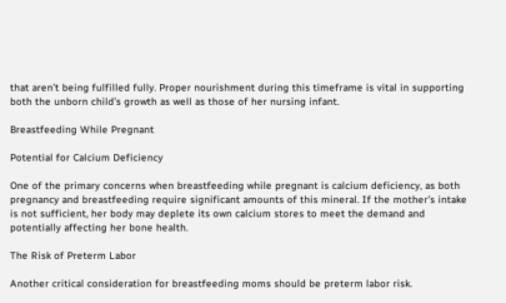that aren’t being fulfilled fully. Proper nourishment during this timeframe is vital in supporting both the unborn child’s growth as well as those of her nursing infant.

Breastfeeding While Pregnant

Potential for Calcium Deficiency

One of the primary concerns when breastfeeding while pregnant is calcium deficiency, as both pregnancy and breastfeeding require significant amounts of this mineral. If the mother’s intake is not sufficient, her body may deplete its own calcium stores to meet the demand and potentially affecting her bone health.

The Risk of Preterm Labor

Another critical consideration for breastfeeding moms should be preterm labor risk.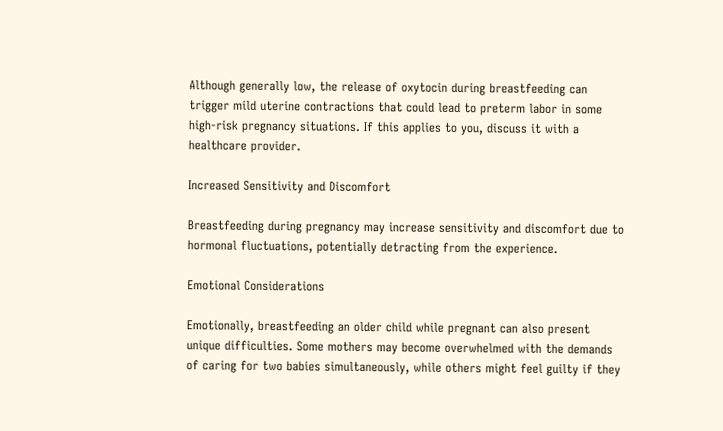Although generally low, the release of oxytocin during breastfeeding can trigger mild uterine contractions that could lead to preterm labor in some high-risk pregnancy situations. If this applies to you, discuss it with a healthcare provider.

Increased Sensitivity and Discomfort

Breastfeeding during pregnancy may increase sensitivity and discomfort due to hormonal fluctuations, potentially detracting from the experience.

Emotional Considerations

Emotionally, breastfeeding an older child while pregnant can also present unique difficulties. Some mothers may become overwhelmed with the demands of caring for two babies simultaneously, while others might feel guilty if they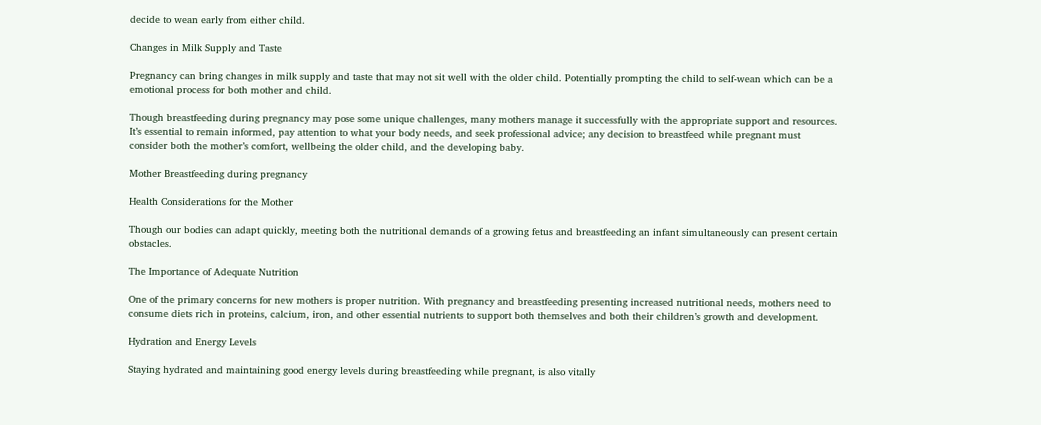decide to wean early from either child.

Changes in Milk Supply and Taste

Pregnancy can bring changes in milk supply and taste that may not sit well with the older child. Potentially prompting the child to self-wean which can be a emotional process for both mother and child.

Though breastfeeding during pregnancy may pose some unique challenges, many mothers manage it successfully with the appropriate support and resources. It’s essential to remain informed, pay attention to what your body needs, and seek professional advice; any decision to breastfeed while pregnant must consider both the mother’s comfort, wellbeing the older child, and the developing baby.

Mother Breastfeeding during pregnancy

Health Considerations for the Mother

Though our bodies can adapt quickly, meeting both the nutritional demands of a growing fetus and breastfeeding an infant simultaneously can present certain obstacles.

The Importance of Adequate Nutrition

One of the primary concerns for new mothers is proper nutrition. With pregnancy and breastfeeding presenting increased nutritional needs, mothers need to consume diets rich in proteins, calcium, iron, and other essential nutrients to support both themselves and both their children’s growth and development.

Hydration and Energy Levels

Staying hydrated and maintaining good energy levels during breastfeeding while pregnant, is also vitally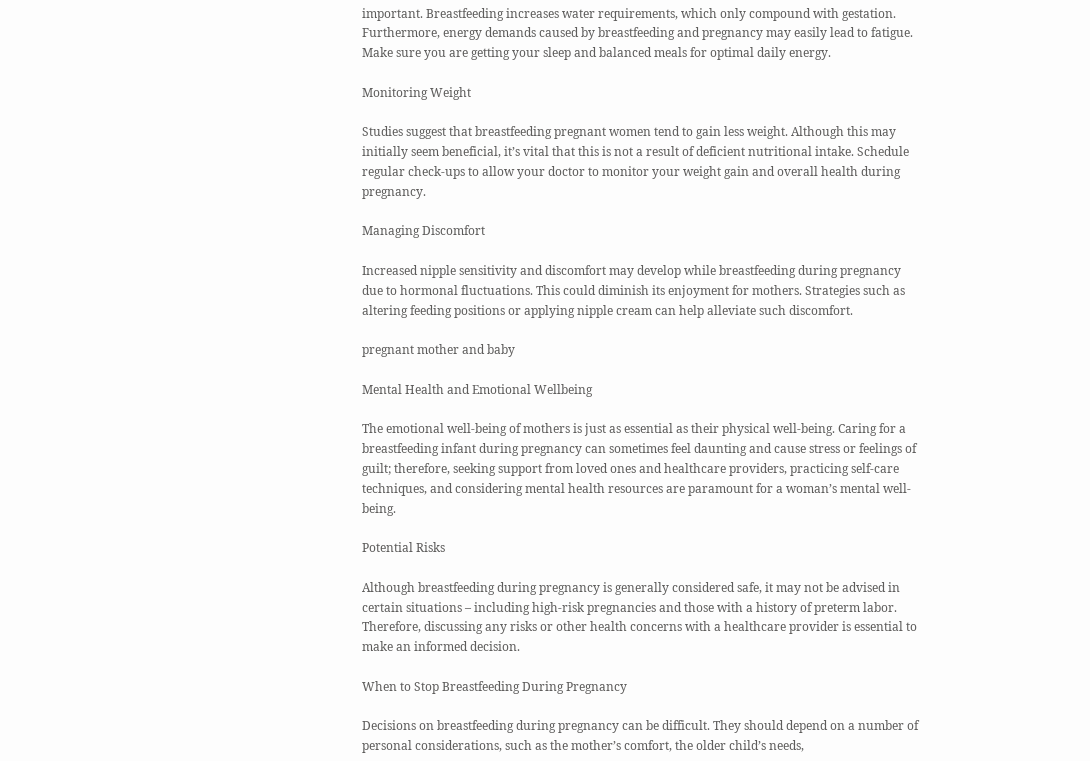important. Breastfeeding increases water requirements, which only compound with gestation. Furthermore, energy demands caused by breastfeeding and pregnancy may easily lead to fatigue. Make sure you are getting your sleep and balanced meals for optimal daily energy.

Monitoring Weight

Studies suggest that breastfeeding pregnant women tend to gain less weight. Although this may initially seem beneficial, it’s vital that this is not a result of deficient nutritional intake. Schedule regular check-ups to allow your doctor to monitor your weight gain and overall health during pregnancy.

Managing Discomfort

Increased nipple sensitivity and discomfort may develop while breastfeeding during pregnancy due to hormonal fluctuations. This could diminish its enjoyment for mothers. Strategies such as altering feeding positions or applying nipple cream can help alleviate such discomfort.

pregnant mother and baby

Mental Health and Emotional Wellbeing

The emotional well-being of mothers is just as essential as their physical well-being. Caring for a breastfeeding infant during pregnancy can sometimes feel daunting and cause stress or feelings of guilt; therefore, seeking support from loved ones and healthcare providers, practicing self-care techniques, and considering mental health resources are paramount for a woman’s mental well-being.

Potential Risks

Although breastfeeding during pregnancy is generally considered safe, it may not be advised in certain situations – including high-risk pregnancies and those with a history of preterm labor. Therefore, discussing any risks or other health concerns with a healthcare provider is essential to make an informed decision.

When to Stop Breastfeeding During Pregnancy

Decisions on breastfeeding during pregnancy can be difficult. They should depend on a number of personal considerations, such as the mother’s comfort, the older child’s needs,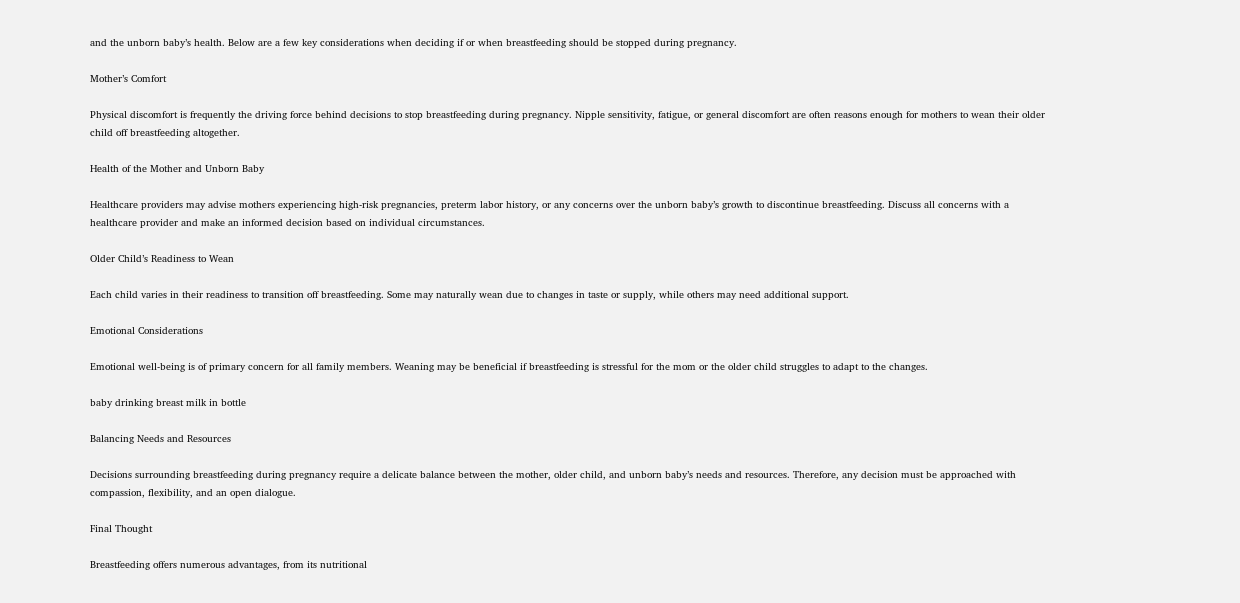and the unborn baby’s health. Below are a few key considerations when deciding if or when breastfeeding should be stopped during pregnancy.

Mother’s Comfort

Physical discomfort is frequently the driving force behind decisions to stop breastfeeding during pregnancy. Nipple sensitivity, fatigue, or general discomfort are often reasons enough for mothers to wean their older child off breastfeeding altogether.

Health of the Mother and Unborn Baby

Healthcare providers may advise mothers experiencing high-risk pregnancies, preterm labor history, or any concerns over the unborn baby’s growth to discontinue breastfeeding. Discuss all concerns with a healthcare provider and make an informed decision based on individual circumstances.

Older Child’s Readiness to Wean

Each child varies in their readiness to transition off breastfeeding. Some may naturally wean due to changes in taste or supply, while others may need additional support.

Emotional Considerations

Emotional well-being is of primary concern for all family members. Weaning may be beneficial if breastfeeding is stressful for the mom or the older child struggles to adapt to the changes.

baby drinking breast milk in bottle

Balancing Needs and Resources

Decisions surrounding breastfeeding during pregnancy require a delicate balance between the mother, older child, and unborn baby’s needs and resources. Therefore, any decision must be approached with compassion, flexibility, and an open dialogue.

Final Thought

Breastfeeding offers numerous advantages, from its nutritional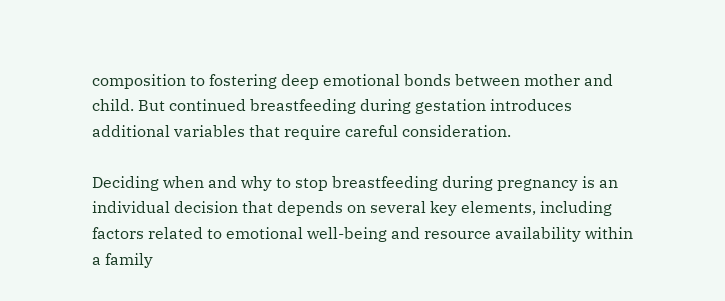composition to fostering deep emotional bonds between mother and child. But continued breastfeeding during gestation introduces additional variables that require careful consideration.

Deciding when and why to stop breastfeeding during pregnancy is an individual decision that depends on several key elements, including factors related to emotional well-being and resource availability within a family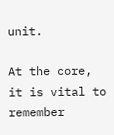unit.

At the core, it is vital to remember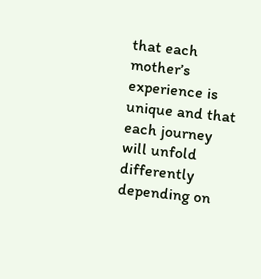that each mother’s experience is unique and that each journey will unfold differently depending on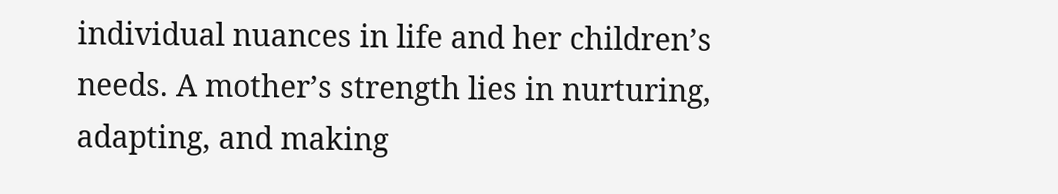individual nuances in life and her children’s needs. A mother’s strength lies in nurturing, adapting, and making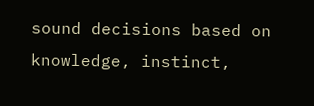sound decisions based on knowledge, instinct,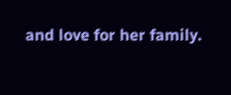and love for her family.